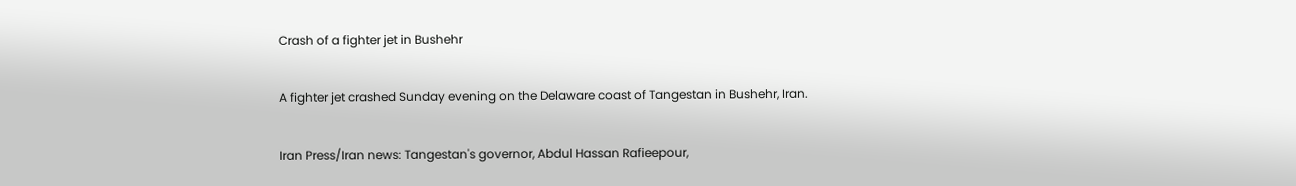Crash of a fighter jet in Bushehr

A fighter jet crashed Sunday evening on the Delaware coast of Tangestan in Bushehr, Iran.

Iran Press/Iran news: Tangestan's governor, Abdul Hassan Rafieepour,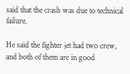said that the crash was due to technical failure.

He said the fighter jet had two crew, and both of them are in good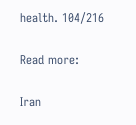health. 104/216

Read more:

Iran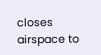closes airspace to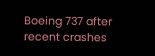Boeing 737 after recent crashes